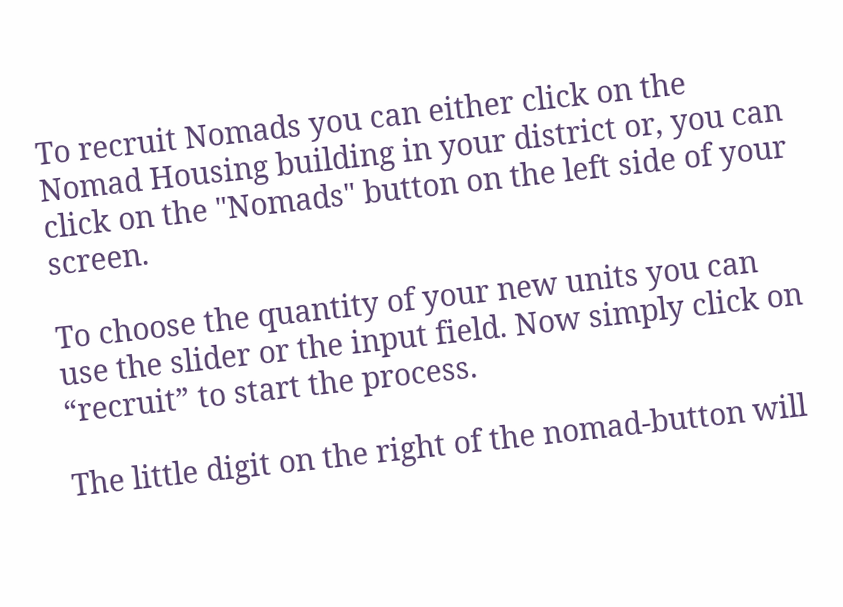To recruit Nomads you can either click on the Nomad Housing building in your district or, you can click on the "Nomads" button on the left side of your screen.

To choose the quantity of your new units you can use the slider or the input field. Now simply click on “recruit” to start the process.

The little digit on the right of the nomad-button will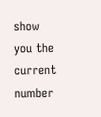show you the current number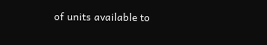of units available to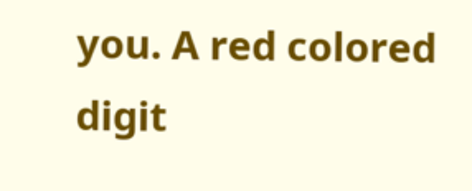you. A red colored digit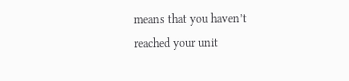means that you haven’t reached your unit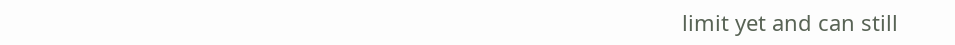limit yet and can still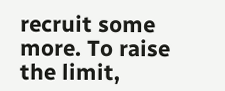recruit some more. To raise the limit,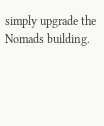simply upgrade the Nomads building.